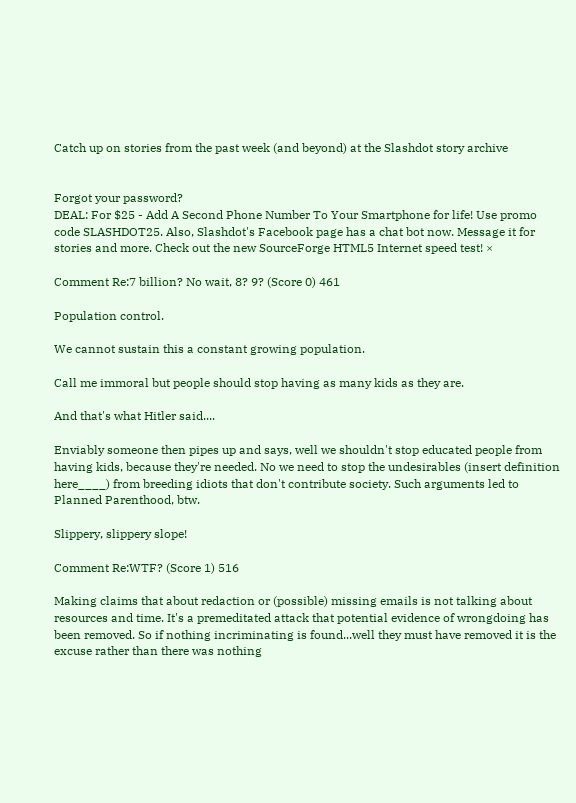Catch up on stories from the past week (and beyond) at the Slashdot story archive


Forgot your password?
DEAL: For $25 - Add A Second Phone Number To Your Smartphone for life! Use promo code SLASHDOT25. Also, Slashdot's Facebook page has a chat bot now. Message it for stories and more. Check out the new SourceForge HTML5 Internet speed test! ×

Comment Re:7 billion? No wait, 8? 9? (Score 0) 461

Population control.

We cannot sustain this a constant growing population.

Call me immoral but people should stop having as many kids as they are.

And that's what Hitler said....

Enviably someone then pipes up and says, well we shouldn't stop educated people from having kids, because they're needed. No we need to stop the undesirables (insert definition here____) from breeding idiots that don't contribute society. Such arguments led to Planned Parenthood, btw.

Slippery, slippery slope!

Comment Re:WTF? (Score 1) 516

Making claims that about redaction or (possible) missing emails is not talking about resources and time. It's a premeditated attack that potential evidence of wrongdoing has been removed. So if nothing incriminating is found...well they must have removed it is the excuse rather than there was nothing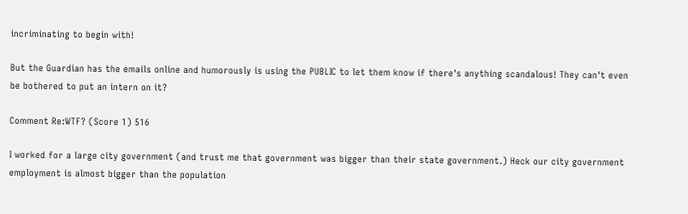incriminating to begin with!

But the Guardian has the emails online and humorously is using the PUBLIC to let them know if there's anything scandalous! They can't even be bothered to put an intern on it?

Comment Re:WTF? (Score 1) 516

I worked for a large city government (and trust me that government was bigger than their state government.) Heck our city government employment is almost bigger than the population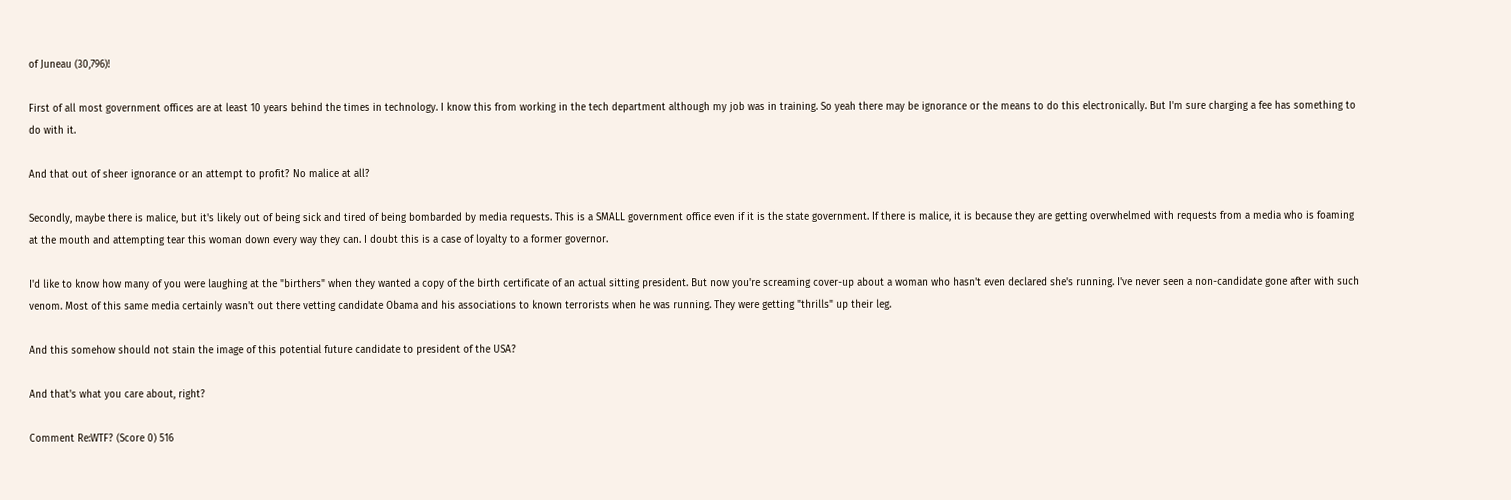of Juneau (30,796)!

First of all most government offices are at least 10 years behind the times in technology. I know this from working in the tech department although my job was in training. So yeah there may be ignorance or the means to do this electronically. But I'm sure charging a fee has something to do with it.

And that out of sheer ignorance or an attempt to profit? No malice at all?

Secondly, maybe there is malice, but it's likely out of being sick and tired of being bombarded by media requests. This is a SMALL government office even if it is the state government. If there is malice, it is because they are getting overwhelmed with requests from a media who is foaming at the mouth and attempting tear this woman down every way they can. I doubt this is a case of loyalty to a former governor.

I'd like to know how many of you were laughing at the "birthers" when they wanted a copy of the birth certificate of an actual sitting president. But now you're screaming cover-up about a woman who hasn't even declared she's running. I've never seen a non-candidate gone after with such venom. Most of this same media certainly wasn't out there vetting candidate Obama and his associations to known terrorists when he was running. They were getting "thrills" up their leg.

And this somehow should not stain the image of this potential future candidate to president of the USA?

And that's what you care about, right?

Comment Re:WTF? (Score 0) 516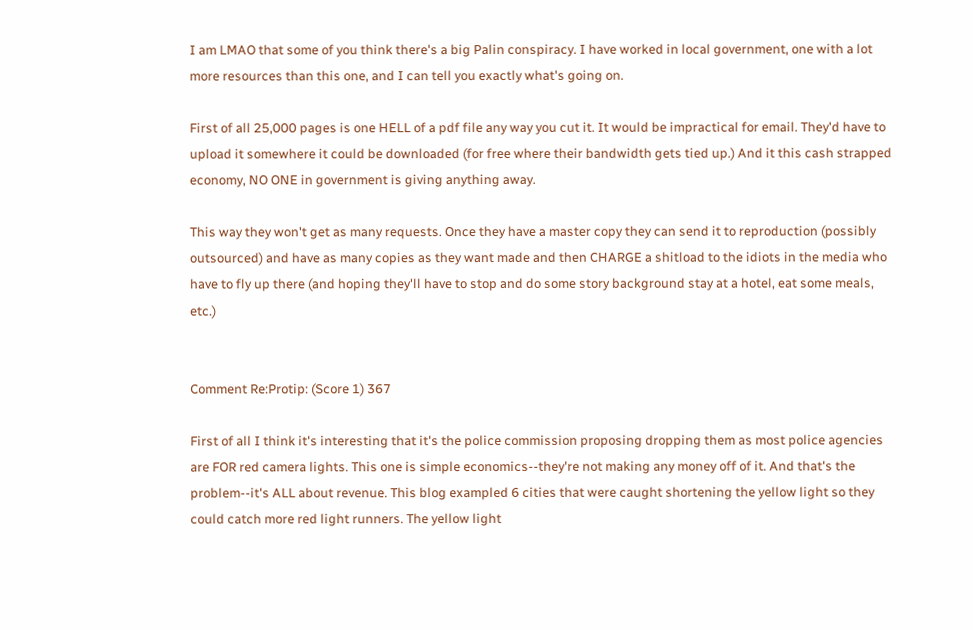I am LMAO that some of you think there's a big Palin conspiracy. I have worked in local government, one with a lot more resources than this one, and I can tell you exactly what's going on.

First of all 25,000 pages is one HELL of a pdf file any way you cut it. It would be impractical for email. They'd have to upload it somewhere it could be downloaded (for free where their bandwidth gets tied up.) And it this cash strapped economy, NO ONE in government is giving anything away.

This way they won't get as many requests. Once they have a master copy they can send it to reproduction (possibly outsourced) and have as many copies as they want made and then CHARGE a shitload to the idiots in the media who have to fly up there (and hoping they'll have to stop and do some story background stay at a hotel, eat some meals, etc.)


Comment Re:Protip: (Score 1) 367

First of all I think it's interesting that it's the police commission proposing dropping them as most police agencies are FOR red camera lights. This one is simple economics--they're not making any money off of it. And that's the problem--it's ALL about revenue. This blog exampled 6 cities that were caught shortening the yellow light so they could catch more red light runners. The yellow light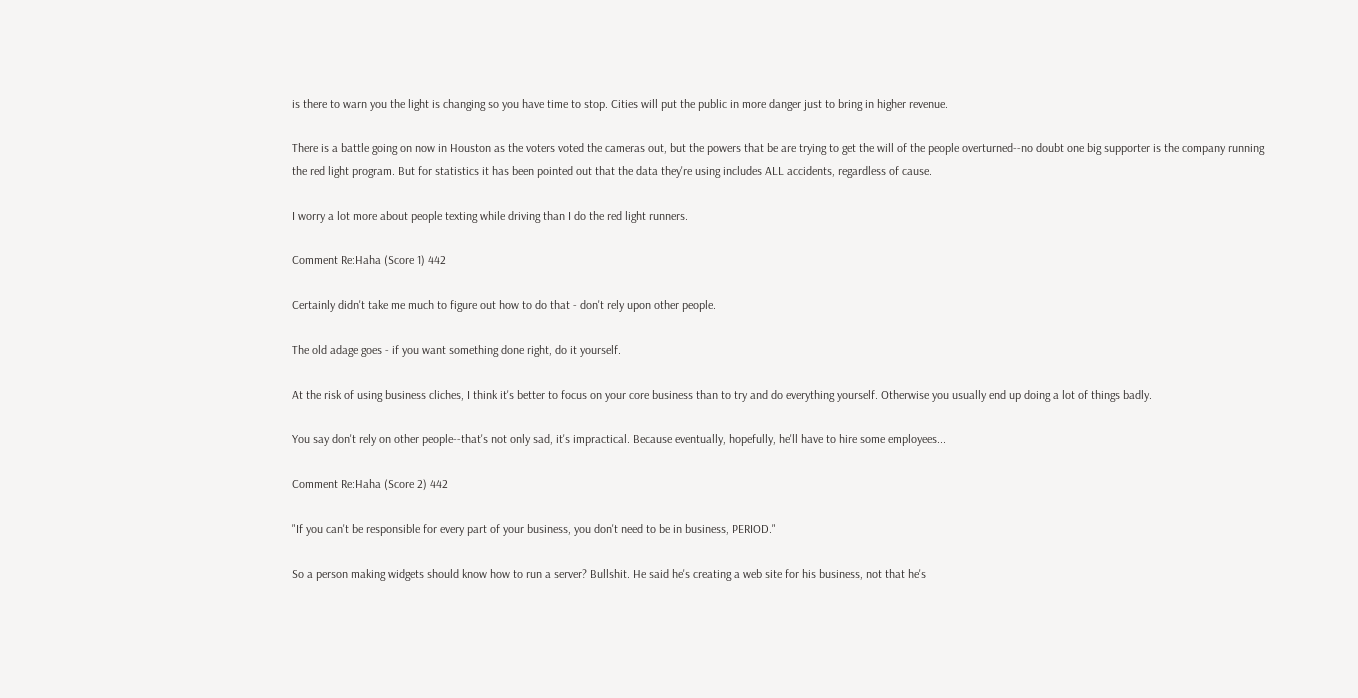is there to warn you the light is changing so you have time to stop. Cities will put the public in more danger just to bring in higher revenue.

There is a battle going on now in Houston as the voters voted the cameras out, but the powers that be are trying to get the will of the people overturned--no doubt one big supporter is the company running the red light program. But for statistics it has been pointed out that the data they're using includes ALL accidents, regardless of cause.

I worry a lot more about people texting while driving than I do the red light runners.

Comment Re:Haha (Score 1) 442

Certainly didn't take me much to figure out how to do that - don't rely upon other people.

The old adage goes - if you want something done right, do it yourself.

At the risk of using business cliches, I think it's better to focus on your core business than to try and do everything yourself. Otherwise you usually end up doing a lot of things badly.

You say don't rely on other people--that's not only sad, it's impractical. Because eventually, hopefully, he'll have to hire some employees...

Comment Re:Haha (Score 2) 442

"If you can't be responsible for every part of your business, you don't need to be in business, PERIOD."

So a person making widgets should know how to run a server? Bullshit. He said he's creating a web site for his business, not that he's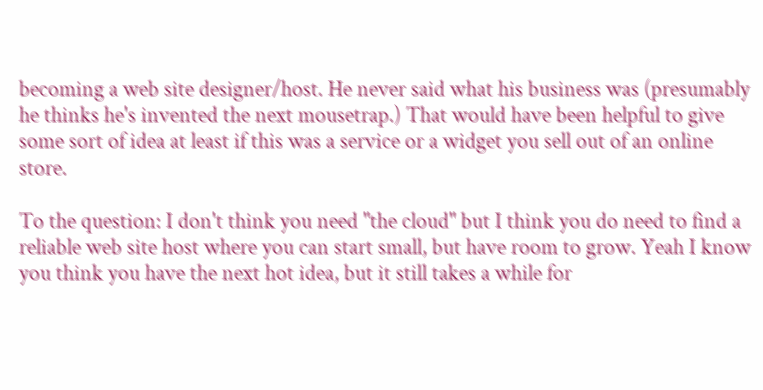becoming a web site designer/host. He never said what his business was (presumably he thinks he's invented the next mousetrap.) That would have been helpful to give some sort of idea at least if this was a service or a widget you sell out of an online store.

To the question: I don't think you need "the cloud" but I think you do need to find a reliable web site host where you can start small, but have room to grow. Yeah I know you think you have the next hot idea, but it still takes a while for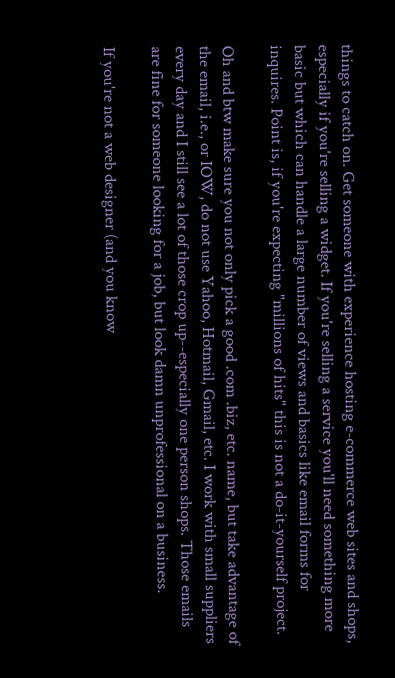things to catch on. Get someone with experience hosting e-commerce web sites and shops, especially if you're selling a widget. If you're selling a service you'll need something more basic but which can handle a large number of views and basics like email forms for inquires. Point is, if you're expecting "millions of hits" this is not a do-it-yourself project.

Oh and btw make sure you not only pick a good .com .biz, etc. name, but take advantage of the email, i.e., or IOW, do not use Yahoo, Hotmail, Gmail, etc. I work with small suppliers every day and I still see a lot of those crop up--especially one person shops. Those emails are fine for someone looking for a job, but look damn unprofessional on a business.

If you're not a web designer (and you know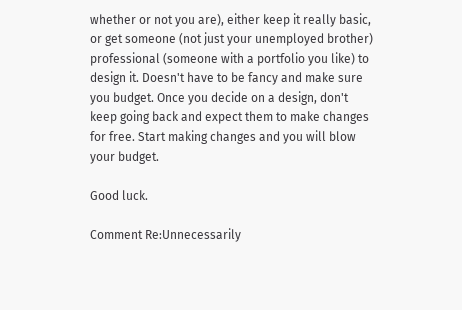whether or not you are), either keep it really basic, or get someone (not just your unemployed brother) professional (someone with a portfolio you like) to design it. Doesn't have to be fancy and make sure you budget. Once you decide on a design, don't keep going back and expect them to make changes for free. Start making changes and you will blow your budget.

Good luck.

Comment Re:Unnecessarily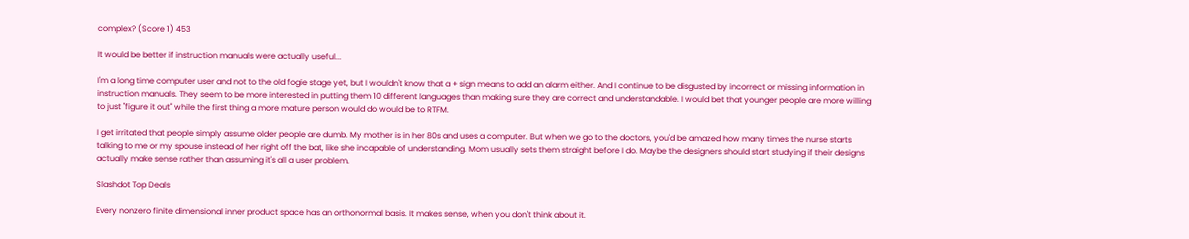complex? (Score 1) 453

It would be better if instruction manuals were actually useful...

I'm a long time computer user and not to the old fogie stage yet, but I wouldn't know that a + sign means to add an alarm either. And I continue to be disgusted by incorrect or missing information in instruction manuals. They seem to be more interested in putting them 10 different languages than making sure they are correct and understandable. I would bet that younger people are more willing to just "figure it out" while the first thing a more mature person would do would be to RTFM.

I get irritated that people simply assume older people are dumb. My mother is in her 80s and uses a computer. But when we go to the doctors, you'd be amazed how many times the nurse starts talking to me or my spouse instead of her right off the bat, like she incapable of understanding. Mom usually sets them straight before I do. Maybe the designers should start studying if their designs actually make sense rather than assuming it's all a user problem.

Slashdot Top Deals

Every nonzero finite dimensional inner product space has an orthonormal basis. It makes sense, when you don't think about it.